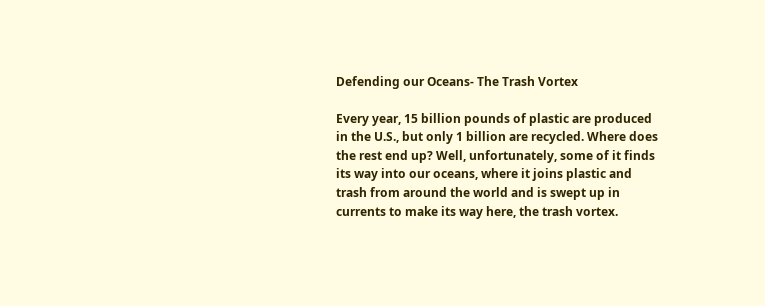Defending our Oceans- The Trash Vortex

Every year, 15 billion pounds of plastic are produced in the U.S., but only 1 billion are recycled. Where does the rest end up? Well, unfortunately, some of it finds its way into our oceans, where it joins plastic and trash from around the world and is swept up in currents to make its way here, the trash vortex.